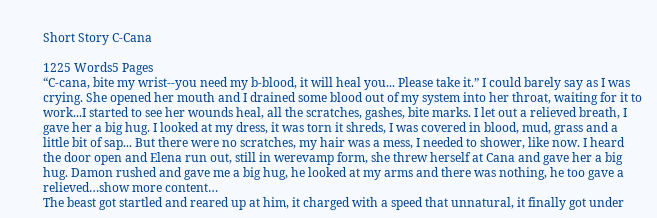Short Story C-Cana

1225 Words5 Pages
“C-cana, bite my wrist--you need my b-blood, it will heal you... Please take it.” I could barely say as I was crying. She opened her mouth and I drained some blood out of my system into her throat, waiting for it to work...I started to see her wounds heal, all the scratches, gashes, bite marks. I let out a relieved breath, I gave her a big hug. I looked at my dress, it was torn it shreds, I was covered in blood, mud, grass and a little bit of sap... But there were no scratches, my hair was a mess, I needed to shower, like now. I heard the door open and Elena run out, still in werevamp form, she threw herself at Cana and gave her a big hug. Damon rushed and gave me a big hug, he looked at my arms and there was nothing, he too gave a relieved…show more content…
The beast got startled and reared up at him, it charged with a speed that unnatural, it finally got under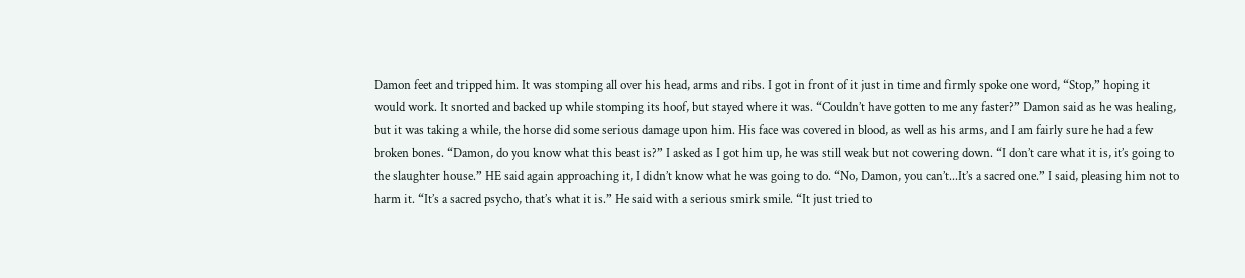Damon feet and tripped him. It was stomping all over his head, arms and ribs. I got in front of it just in time and firmly spoke one word, “Stop,” hoping it would work. It snorted and backed up while stomping its hoof, but stayed where it was. “Couldn’t have gotten to me any faster?” Damon said as he was healing, but it was taking a while, the horse did some serious damage upon him. His face was covered in blood, as well as his arms, and I am fairly sure he had a few broken bones. “Damon, do you know what this beast is?” I asked as I got him up, he was still weak but not cowering down. “I don’t care what it is, it’s going to the slaughter house.” HE said again approaching it, I didn’t know what he was going to do. “No, Damon, you can’t...It’s a sacred one.” I said, pleasing him not to harm it. “It’s a sacred psycho, that’s what it is.” He said with a serious smirk smile. “It just tried to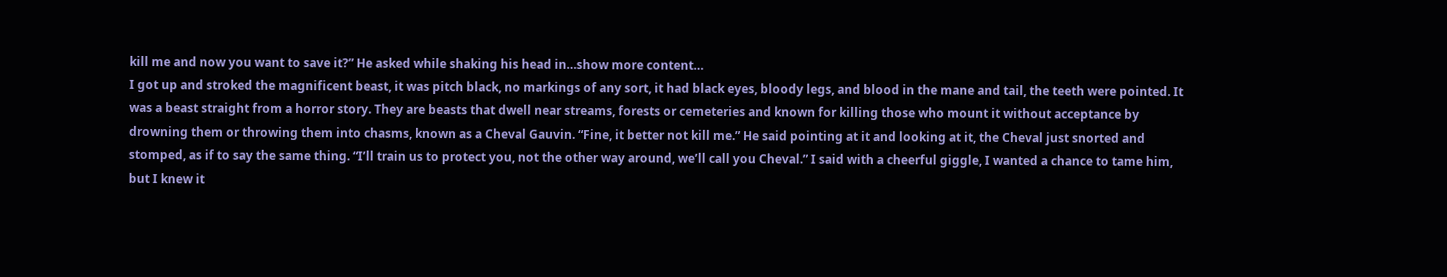kill me and now you want to save it?” He asked while shaking his head in…show more content…
I got up and stroked the magnificent beast, it was pitch black, no markings of any sort, it had black eyes, bloody legs, and blood in the mane and tail, the teeth were pointed. It was a beast straight from a horror story. They are beasts that dwell near streams, forests or cemeteries and known for killing those who mount it without acceptance by drowning them or throwing them into chasms, known as a Cheval Gauvin. “Fine, it better not kill me.” He said pointing at it and looking at it, the Cheval just snorted and stomped, as if to say the same thing. “I’ll train us to protect you, not the other way around, we’ll call you Cheval.” I said with a cheerful giggle, I wanted a chance to tame him, but I knew it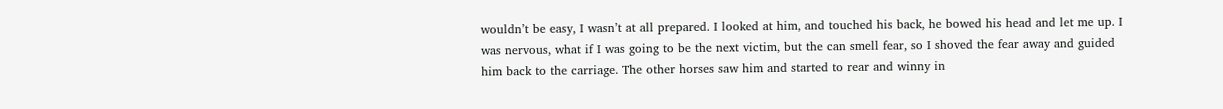wouldn’t be easy, I wasn’t at all prepared. I looked at him, and touched his back, he bowed his head and let me up. I was nervous, what if I was going to be the next victim, but the can smell fear, so I shoved the fear away and guided him back to the carriage. The other horses saw him and started to rear and winny in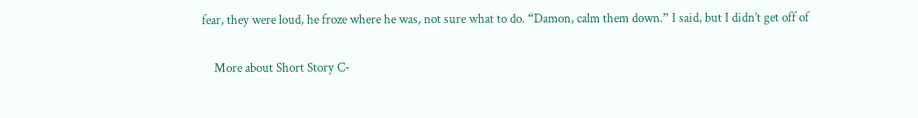fear, they were loud, he froze where he was, not sure what to do. “Damon, calm them down.” I said, but I didn’t get off of

    More about Short Story C-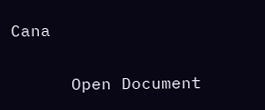Cana

      Open Document